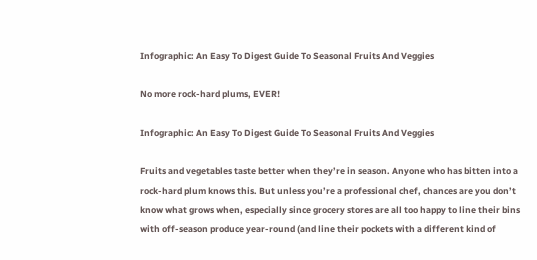Infographic: An Easy To Digest Guide To Seasonal Fruits And Veggies

No more rock-hard plums, EVER!

Infographic: An Easy To Digest Guide To Seasonal Fruits And Veggies

Fruits and vegetables taste better when they’re in season. Anyone who has bitten into a rock-hard plum knows this. But unless you’re a professional chef, chances are you don’t know what grows when, especially since grocery stores are all too happy to line their bins with off-season produce year-round (and line their pockets with a different kind of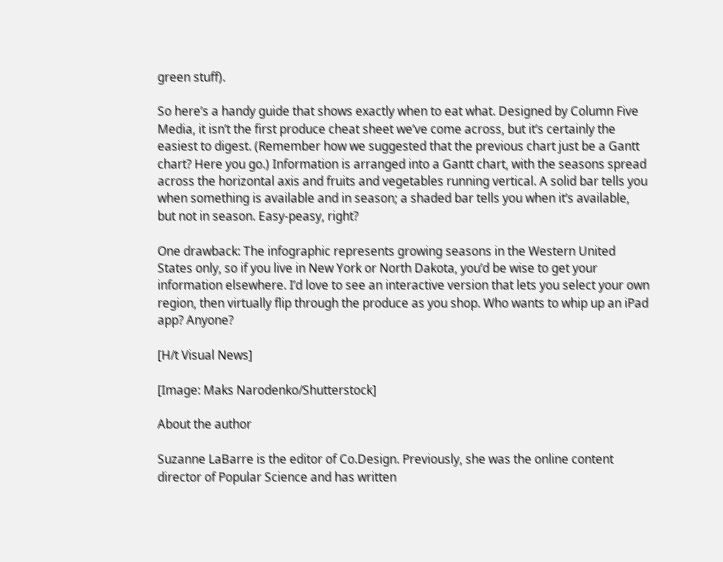green stuff).

So here’s a handy guide that shows exactly when to eat what. Designed by Column Five Media, it isn’t the first produce cheat sheet we’ve come across, but it’s certainly the easiest to digest. (Remember how we suggested that the previous chart just be a Gantt chart? Here you go.) Information is arranged into a Gantt chart, with the seasons spread across the horizontal axis and fruits and vegetables running vertical. A solid bar tells you when something is available and in season; a shaded bar tells you when it’s available, but not in season. Easy-peasy, right?

One drawback: The infographic represents growing seasons in the Western United States only, so if you live in New York or North Dakota, you’d be wise to get your information elsewhere. I’d love to see an interactive version that lets you select your own region, then virtually flip through the produce as you shop. Who wants to whip up an iPad app? Anyone?

[H/t Visual News]

[Image: Maks Narodenko/Shutterstock]

About the author

Suzanne LaBarre is the editor of Co.Design. Previously, she was the online content director of Popular Science and has written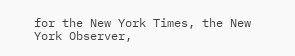for the New York Times, the New York Observer,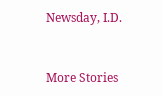Newsday, I.D.



More Stories